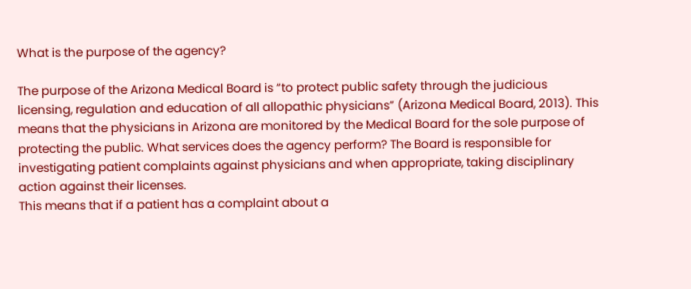What is the purpose of the agency?

The purpose of the Arizona Medical Board is “to protect public safety through the judicious licensing, regulation and education of all allopathic physicians” (Arizona Medical Board, 2013). This means that the physicians in Arizona are monitored by the Medical Board for the sole purpose of protecting the public. What services does the agency perform? The Board is responsible for investigating patient complaints against physicians and when appropriate, taking disciplinary action against their licenses.
This means that if a patient has a complaint about a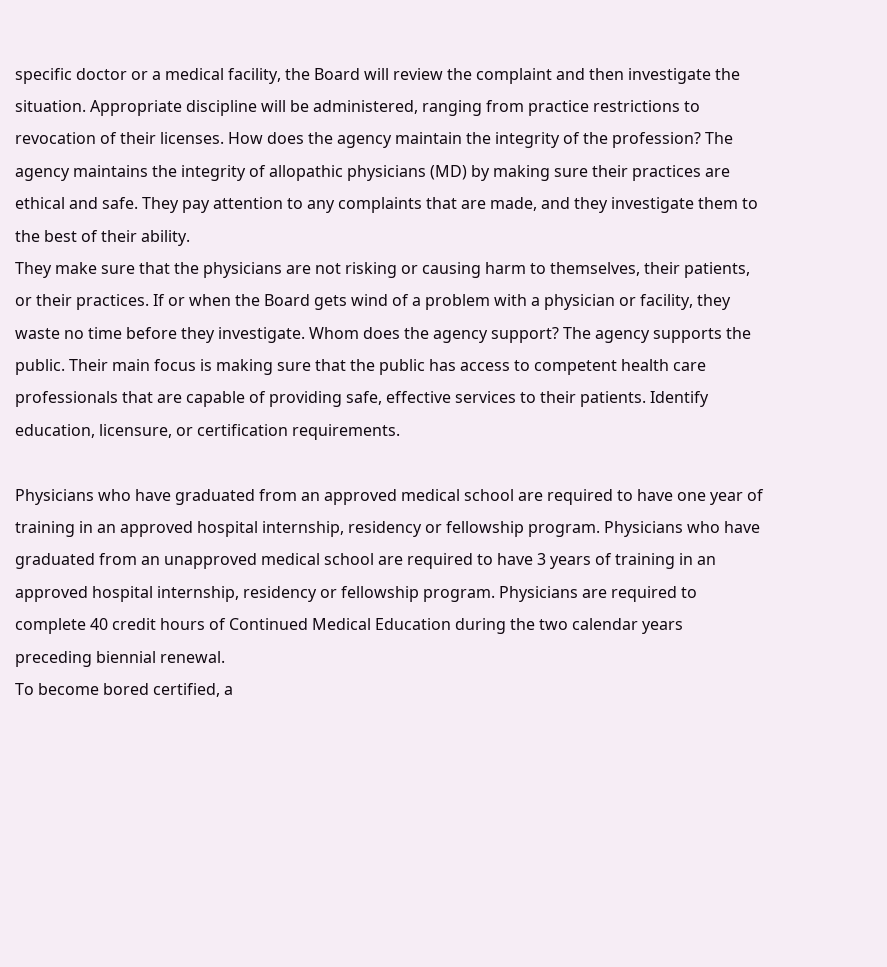specific doctor or a medical facility, the Board will review the complaint and then investigate the situation. Appropriate discipline will be administered, ranging from practice restrictions to revocation of their licenses. How does the agency maintain the integrity of the profession? The agency maintains the integrity of allopathic physicians (MD) by making sure their practices are ethical and safe. They pay attention to any complaints that are made, and they investigate them to the best of their ability.
They make sure that the physicians are not risking or causing harm to themselves, their patients, or their practices. If or when the Board gets wind of a problem with a physician or facility, they waste no time before they investigate. Whom does the agency support? The agency supports the public. Their main focus is making sure that the public has access to competent health care professionals that are capable of providing safe, effective services to their patients. Identify education, licensure, or certification requirements.

Physicians who have graduated from an approved medical school are required to have one year of training in an approved hospital internship, residency or fellowship program. Physicians who have graduated from an unapproved medical school are required to have 3 years of training in an approved hospital internship, residency or fellowship program. Physicians are required to complete 40 credit hours of Continued Medical Education during the two calendar years preceding biennial renewal.
To become bored certified, a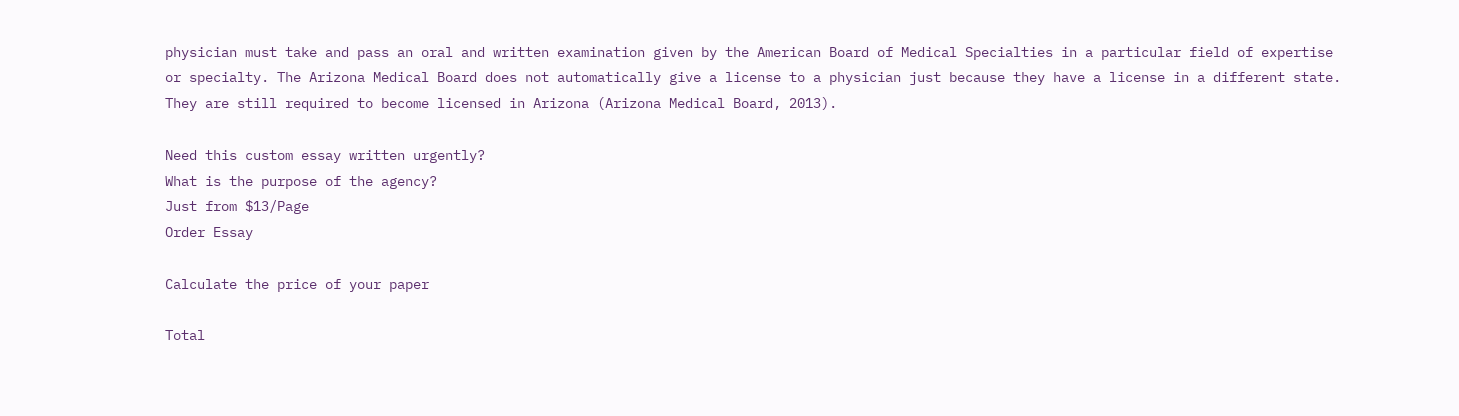physician must take and pass an oral and written examination given by the American Board of Medical Specialties in a particular field of expertise or specialty. The Arizona Medical Board does not automatically give a license to a physician just because they have a license in a different state. They are still required to become licensed in Arizona (Arizona Medical Board, 2013).

Need this custom essay written urgently?
What is the purpose of the agency?
Just from $13/Page
Order Essay

Calculate the price of your paper

Total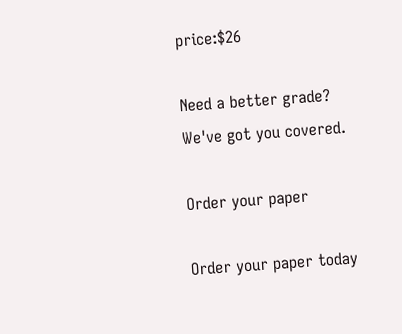price:$26

Need a better grade?
We've got you covered.

Order your paper

Order your paper today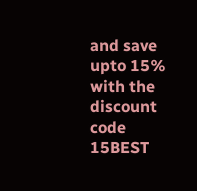and save upto 15% with the discount code 15BEST